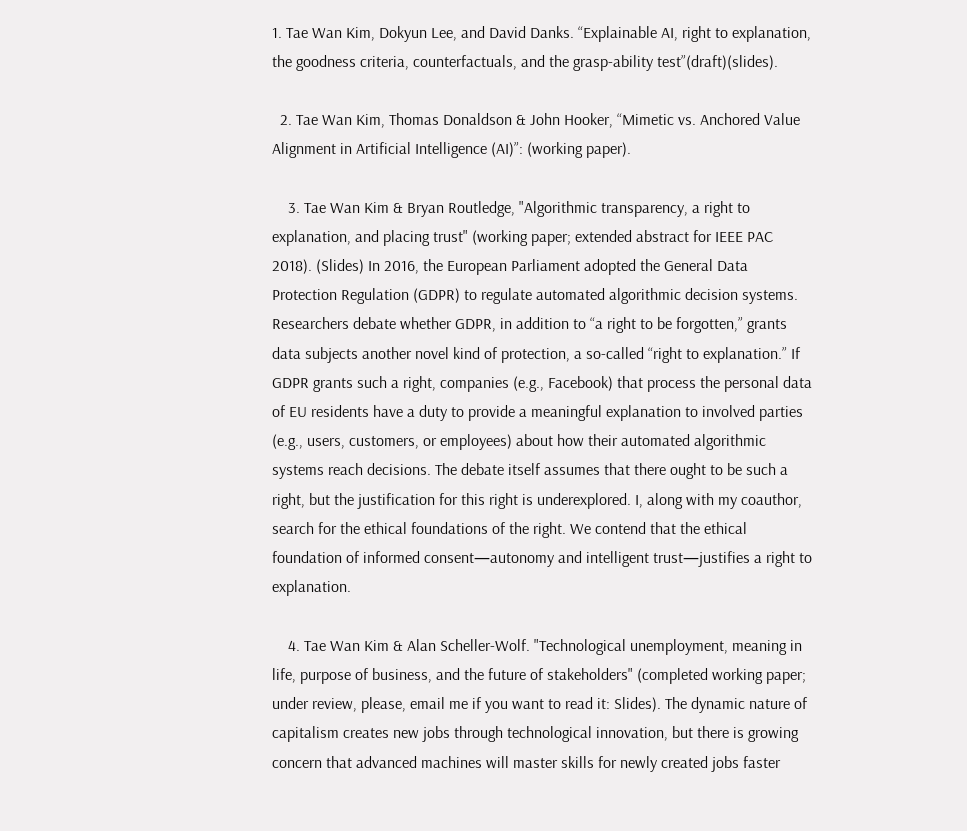1. Tae Wan Kim, Dokyun Lee, and David Danks. “Explainable AI, right to explanation, the goodness criteria, counterfactuals, and the grasp-ability test”(draft)(slides).

  2. Tae Wan Kim, Thomas Donaldson & John Hooker, “Mimetic vs. Anchored Value Alignment in Artificial Intelligence (AI)”: (working paper).

    3. Tae Wan Kim & Bryan Routledge, "Algorithmic transparency, a right to explanation, and placing trust" (working paper; extended abstract for IEEE PAC 2018). (Slides) In 2016, the European Parliament adopted the General Data Protection Regulation (GDPR) to regulate automated algorithmic decision systems. Researchers debate whether GDPR, in addition to “a right to be forgotten,” grants data subjects another novel kind of protection, a so-called “right to explanation.” If GDPR grants such a right, companies (e.g., Facebook) that process the personal data of EU residents have a duty to provide a meaningful explanation to involved parties (e.g., users, customers, or employees) about how their automated algorithmic systems reach decisions. The debate itself assumes that there ought to be such a right, but the justification for this right is underexplored. I, along with my coauthor, search for the ethical foundations of the right. We contend that the ethical foundation of informed consent—autonomy and intelligent trust—justifies a right to explanation.

    4. Tae Wan Kim & Alan Scheller-Wolf. "Technological unemployment, meaning in life, purpose of business, and the future of stakeholders" (completed working paper; under review, please, email me if you want to read it: Slides). The dynamic nature of capitalism creates new jobs through technological innovation, but there is growing concern that advanced machines will master skills for newly created jobs faster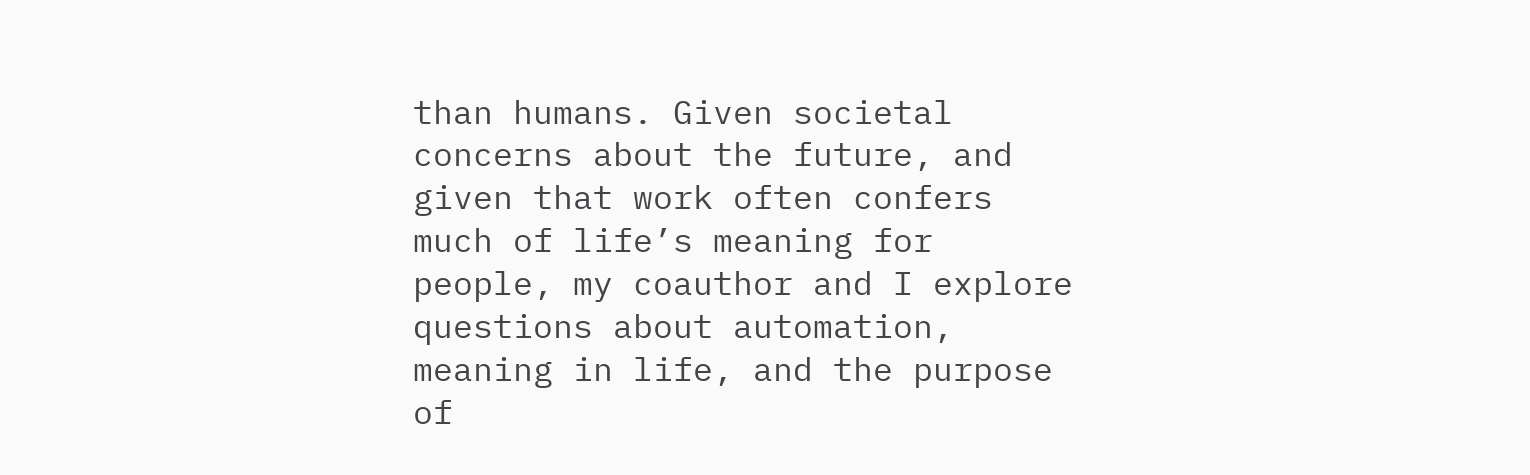than humans. Given societal concerns about the future, and given that work often confers much of life’s meaning for people, my coauthor and I explore questions about automation, meaning in life, and the purpose of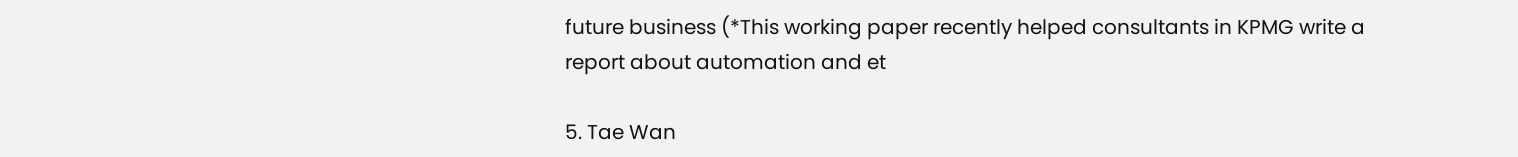future business (*This working paper recently helped consultants in KPMG write a report about automation and et

5. Tae Wan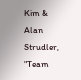Kim & Alan Strudler, "Team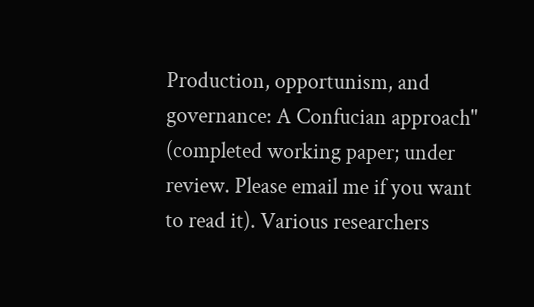Production, opportunism, and governance: A Confucian approach" (completed working paper; under review. Please email me if you want to read it). Various researchers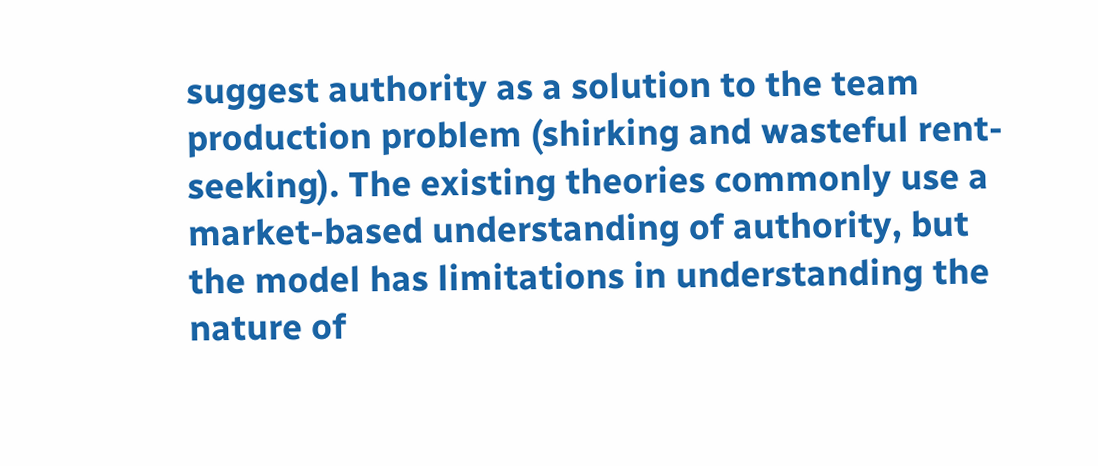suggest authority as a solution to the team production problem (shirking and wasteful rent-seeking). The existing theories commonly use a market-based understanding of authority, but the model has limitations in understanding the nature of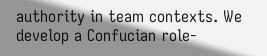authority in team contexts. We develop a Confucian role-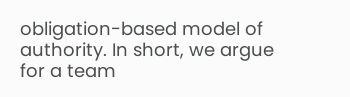obligation-based model of authority. In short, we argue for a team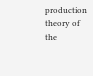production theory of the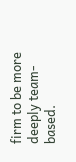firm to be more deeply team-based.